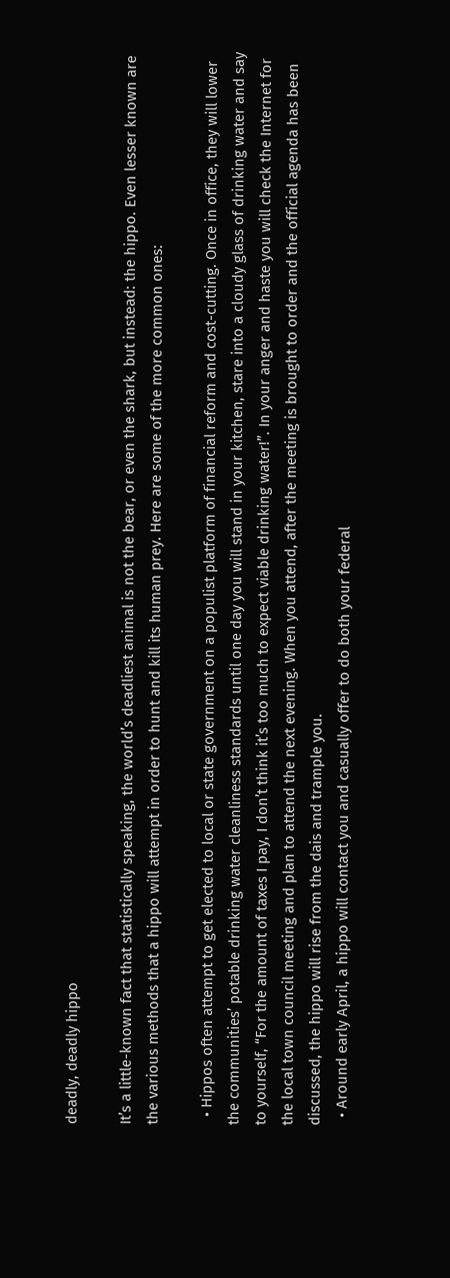deadly, deadly hippo

It’s a little-known fact that statistically speaking, the world’s deadliest animal is not the bear, or even the shark, but instead: the hippo. Even lesser known are the various methods that a hippo will attempt in order to hunt and kill its human prey. Here are some of the more common ones:

  • Hippos often attempt to get elected to local or state government on a populist platform of financial reform and cost-cutting. Once in office, they will lower the communities’ potable drinking water cleanliness standards until one day you will stand in your kitchen, stare into a cloudy glass of drinking water and say to yourself, “For the amount of taxes I pay, I don’t think it’s too much to expect viable drinking water!”. In your anger and haste you will check the Internet for the local town council meeting and plan to attend the next evening. When you attend, after the meeting is brought to order and the official agenda has been discussed, the hippo will rise from the dais and trample you.
  • Around early April, a hippo will contact you and casually offer to do both your federal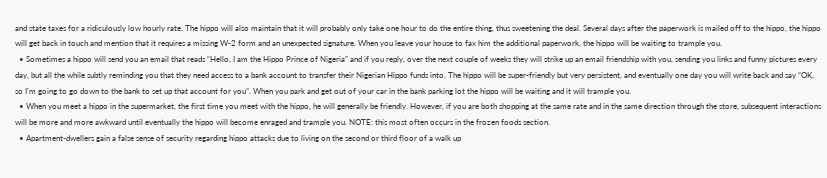and state taxes for a ridiculously low hourly rate. The hippo will also maintain that it will probably only take one hour to do the entire thing, thus sweetening the deal. Several days after the paperwork is mailed off to the hippo, the hippo will get back in touch and mention that it requires a missing W-2 form and an unexpected signature. When you leave your house to fax him the additional paperwork, the hippo will be waiting to trample you.
  • Sometimes a hippo will send you an email that reads “Hello, I am the Hippo Prince of Nigeria” and if you reply, over the next couple of weeks they will strike up an email friendship with you, sending you links and funny pictures every day, but all the while subtly reminding you that they need access to a bank account to transfer their Nigerian Hippo funds into. The hippo will be super-friendly but very persistent, and eventually one day you will write back and say “OK, so I’m going to go down to the bank to set up that account for you”. When you park and get out of your car in the bank parking lot the hippo will be waiting and it will trample you.
  • When you meet a hippo in the supermarket, the first time you meet with the hippo, he will generally be friendly. However, if you are both shopping at the same rate and in the same direction through the store, subsequent interactions will be more and more awkward until eventually the hippo will become enraged and trample you. NOTE: this most often occurs in the frozen foods section.
  • Apartment-dwellers gain a false sense of security regarding hippo attacks due to living on the second or third floor of a walk up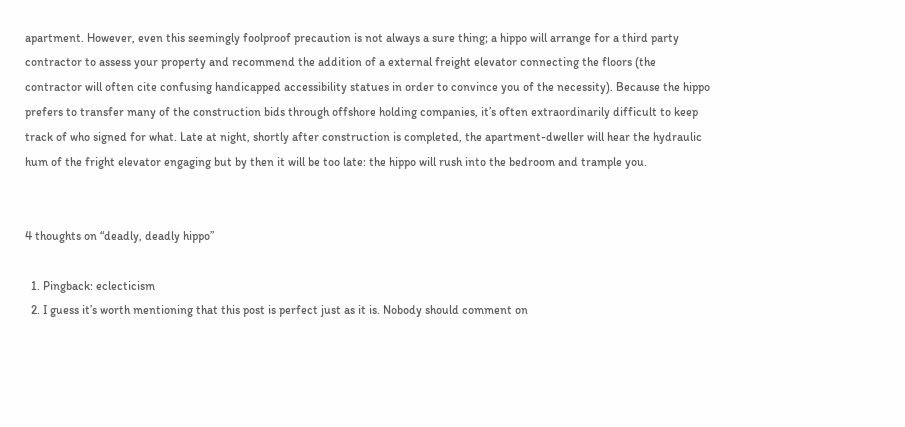apartment. However, even this seemingly foolproof precaution is not always a sure thing; a hippo will arrange for a third party contractor to assess your property and recommend the addition of a external freight elevator connecting the floors (the contractor will often cite confusing handicapped accessibility statues in order to convince you of the necessity). Because the hippo prefers to transfer many of the construction bids through offshore holding companies, it’s often extraordinarily difficult to keep track of who signed for what. Late at night, shortly after construction is completed, the apartment-dweller will hear the hydraulic hum of the fright elevator engaging but by then it will be too late: the hippo will rush into the bedroom and trample you.


4 thoughts on “deadly, deadly hippo”

  1. Pingback: eclecticism
  2. I guess it’s worth mentioning that this post is perfect just as it is. Nobody should comment on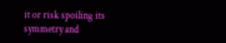it or risk spoiling its symmetry and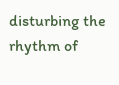disturbing the rhythm of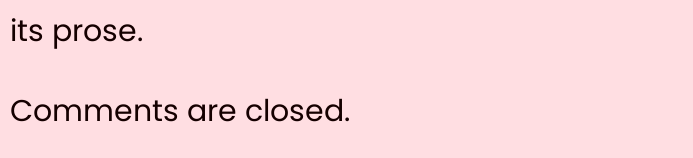its prose.

Comments are closed.